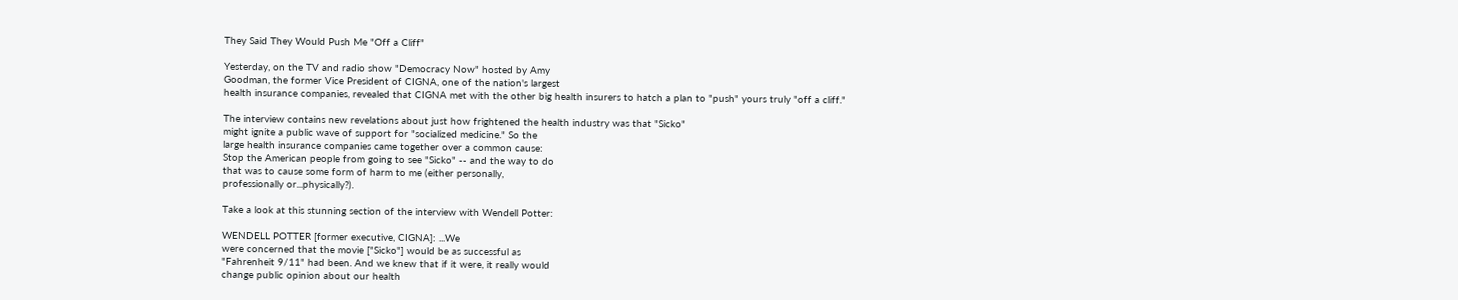They Said They Would Push Me "Off a Cliff"

Yesterday, on the TV and radio show "Democracy Now" hosted by Amy
Goodman, the former Vice President of CIGNA, one of the nation's largest
health insurance companies, revealed that CIGNA met with the other big health insurers to hatch a plan to "push" yours truly "off a cliff."

The interview contains new revelations about just how frightened the health industry was that "Sicko"
might ignite a public wave of support for "socialized medicine." So the
large health insurance companies came together over a common cause:
Stop the American people from going to see "Sicko" -- and the way to do
that was to cause some form of harm to me (either personally,
professionally or...physically?).

Take a look at this stunning section of the interview with Wendell Potter:

WENDELL POTTER [former executive, CIGNA]: ...We
were concerned that the movie ["Sicko"] would be as successful as
"Fahrenheit 9/11" had been. And we knew that if it were, it really would
change public opinion about our health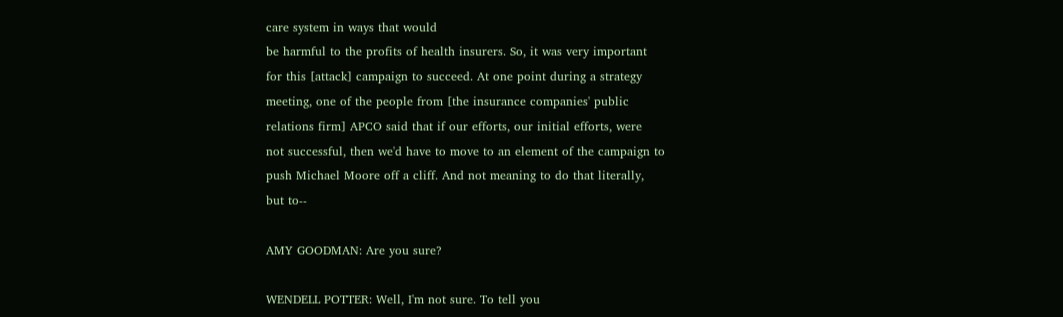care system in ways that would
be harmful to the profits of health insurers. So, it was very important
for this [attack] campaign to succeed. At one point during a strategy
meeting, one of the people from [the insurance companies' public
relations firm] APCO said that if our efforts, our initial efforts, were
not successful, then we'd have to move to an element of the campaign to
push Michael Moore off a cliff. And not meaning to do that literally,
but to--

AMY GOODMAN: Are you sure?

WENDELL POTTER: Well, I'm not sure. To tell you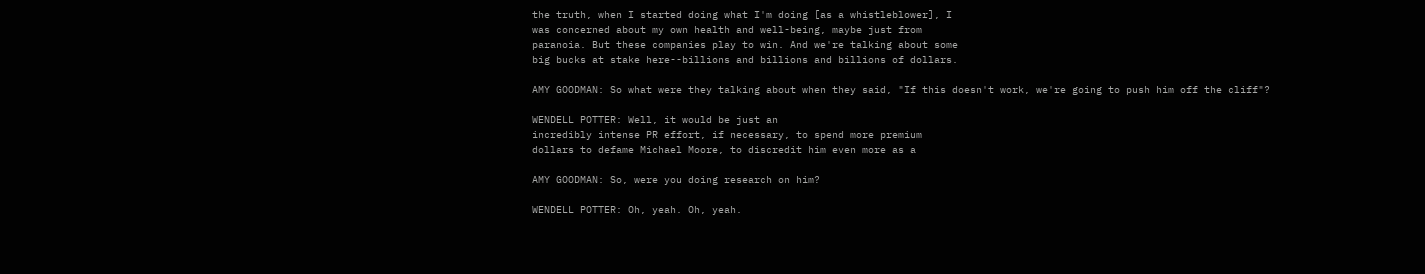the truth, when I started doing what I'm doing [as a whistleblower], I
was concerned about my own health and well-being, maybe just from
paranoia. But these companies play to win. And we're talking about some
big bucks at stake here--billions and billions and billions of dollars.

AMY GOODMAN: So what were they talking about when they said, "If this doesn't work, we're going to push him off the cliff"?

WENDELL POTTER: Well, it would be just an
incredibly intense PR effort, if necessary, to spend more premium
dollars to defame Michael Moore, to discredit him even more as a

AMY GOODMAN: So, were you doing research on him?

WENDELL POTTER: Oh, yeah. Oh, yeah.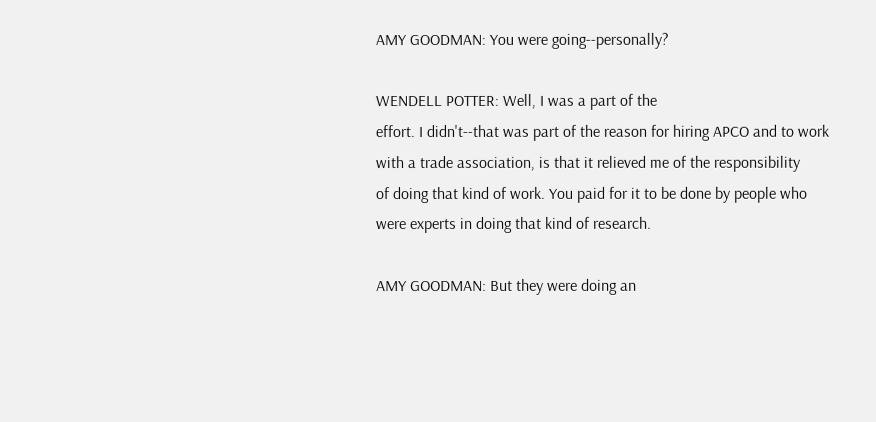AMY GOODMAN: You were going--personally?

WENDELL POTTER: Well, I was a part of the
effort. I didn't--that was part of the reason for hiring APCO and to work
with a trade association, is that it relieved me of the responsibility
of doing that kind of work. You paid for it to be done by people who
were experts in doing that kind of research.

AMY GOODMAN: But they were doing an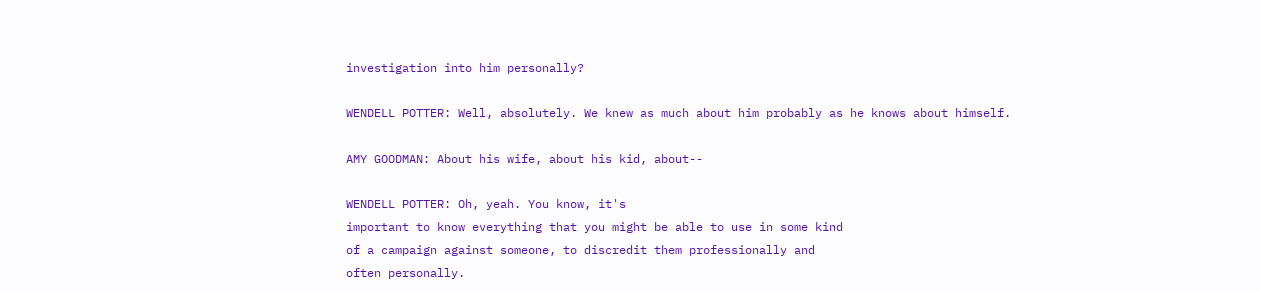investigation into him personally?

WENDELL POTTER: Well, absolutely. We knew as much about him probably as he knows about himself.

AMY GOODMAN: About his wife, about his kid, about--

WENDELL POTTER: Oh, yeah. You know, it's
important to know everything that you might be able to use in some kind
of a campaign against someone, to discredit them professionally and
often personally.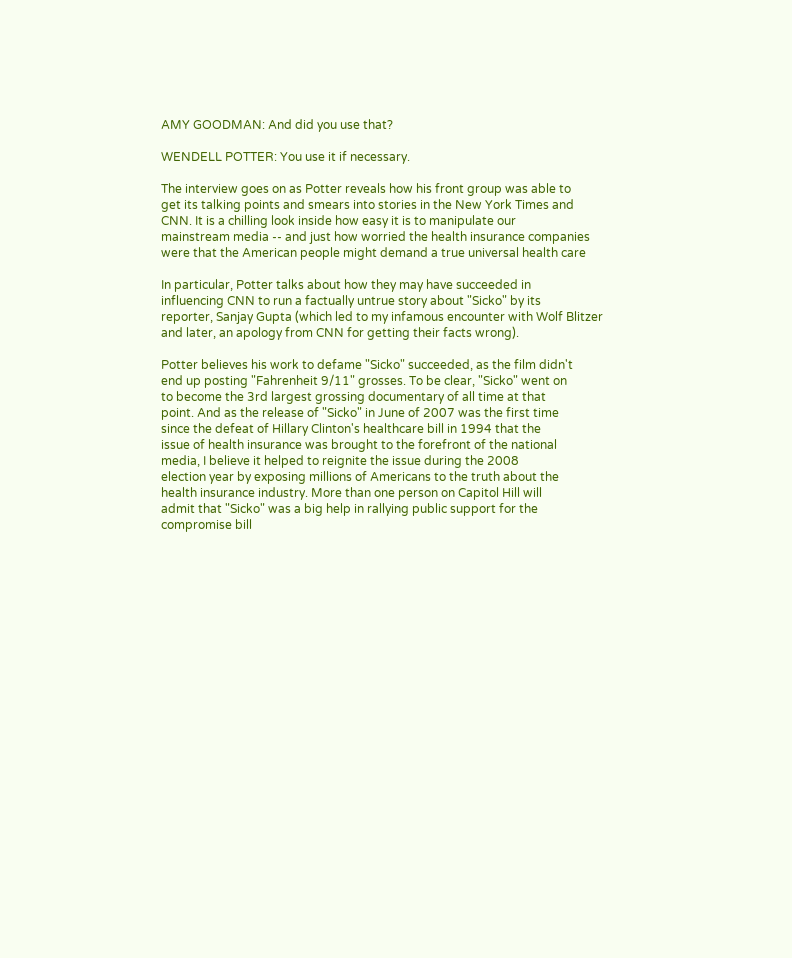AMY GOODMAN: And did you use that?

WENDELL POTTER: You use it if necessary.

The interview goes on as Potter reveals how his front group was able to
get its talking points and smears into stories in the New York Times and
CNN. It is a chilling look inside how easy it is to manipulate our
mainstream media -- and just how worried the health insurance companies
were that the American people might demand a true universal health care

In particular, Potter talks about how they may have succeeded in
influencing CNN to run a factually untrue story about "Sicko" by its
reporter, Sanjay Gupta (which led to my infamous encounter with Wolf Blitzer and later, an apology from CNN for getting their facts wrong).

Potter believes his work to defame "Sicko" succeeded, as the film didn't
end up posting "Fahrenheit 9/11" grosses. To be clear, "Sicko" went on
to become the 3rd largest grossing documentary of all time at that
point. And as the release of "Sicko" in June of 2007 was the first time
since the defeat of Hillary Clinton's healthcare bill in 1994 that the
issue of health insurance was brought to the forefront of the national
media, I believe it helped to reignite the issue during the 2008
election year by exposing millions of Americans to the truth about the
health insurance industry. More than one person on Capitol Hill will
admit that "Sicko" was a big help in rallying public support for the
compromise bill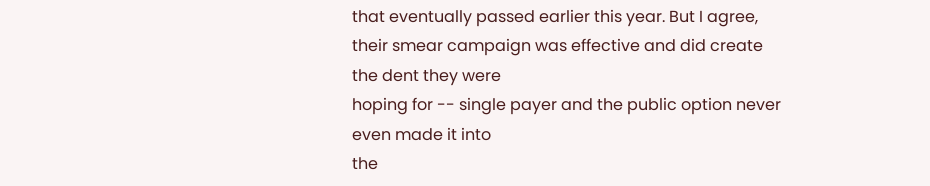that eventually passed earlier this year. But I agree,
their smear campaign was effective and did create the dent they were
hoping for -- single payer and the public option never even made it into
the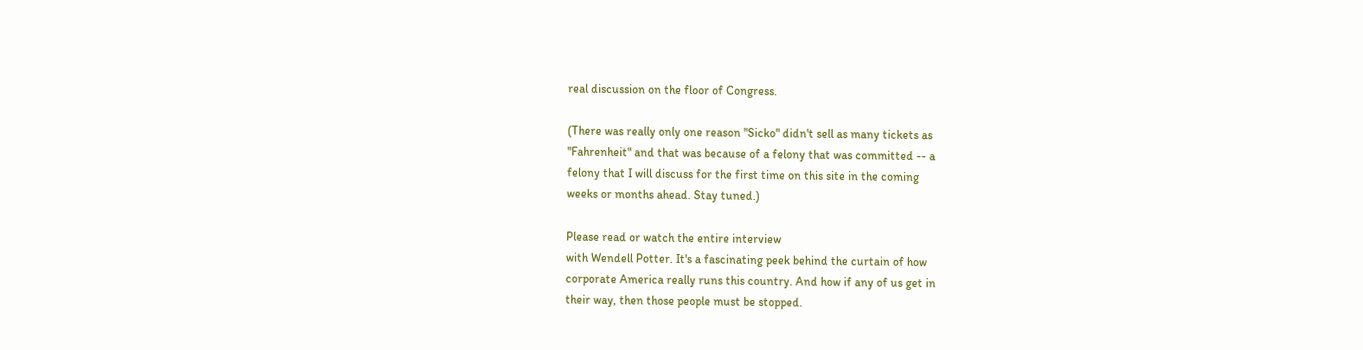real discussion on the floor of Congress.

(There was really only one reason "Sicko" didn't sell as many tickets as
"Fahrenheit" and that was because of a felony that was committed -- a
felony that I will discuss for the first time on this site in the coming
weeks or months ahead. Stay tuned.)

Please read or watch the entire interview
with Wendell Potter. It's a fascinating peek behind the curtain of how
corporate America really runs this country. And how if any of us get in
their way, then those people must be stopped.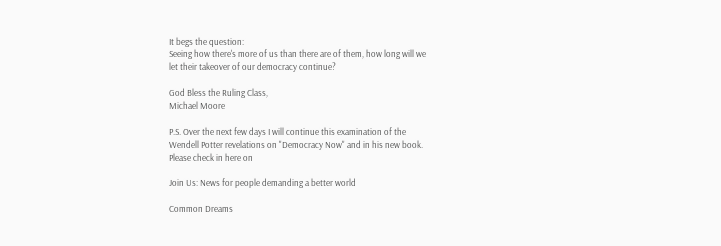It begs the question:
Seeing how there's more of us than there are of them, how long will we
let their takeover of our democracy continue?

God Bless the Ruling Class,
Michael Moore

P.S. Over the next few days I will continue this examination of the
Wendell Potter revelations on "Democracy Now" and in his new book.
Please check in here on

Join Us: News for people demanding a better world

Common Dreams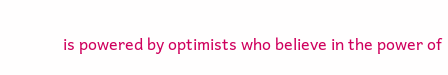is powered by optimists who believe in the power of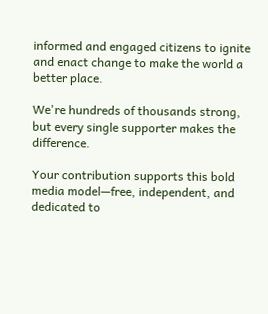informed and engaged citizens to ignite and enact change to make the world a better place.

We're hundreds of thousands strong, but every single supporter makes the difference.

Your contribution supports this bold media model—free, independent, and dedicated to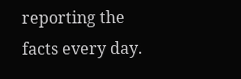reporting the facts every day.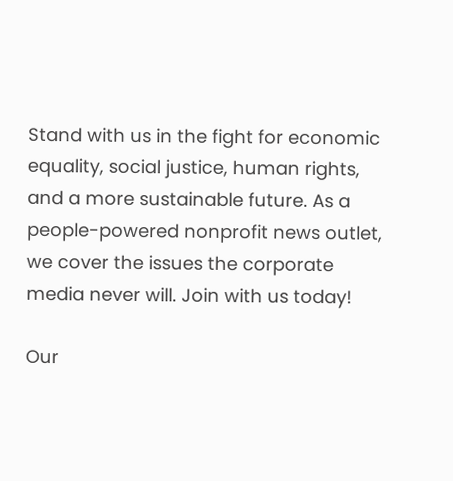Stand with us in the fight for economic equality, social justice, human rights, and a more sustainable future. As a people-powered nonprofit news outlet, we cover the issues the corporate media never will. Join with us today!

Our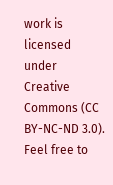work is licensed under Creative Commons (CC BY-NC-ND 3.0). Feel free to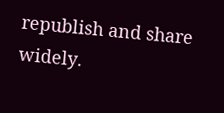republish and share widely.